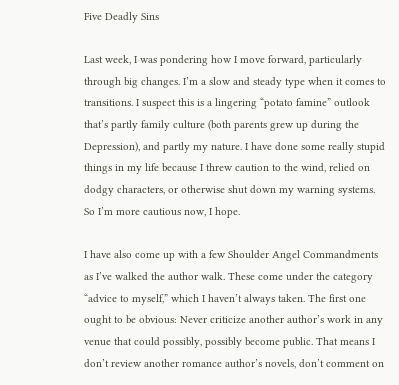Five Deadly Sins

Last week, I was pondering how I move forward, particularly through big changes. I’m a slow and steady type when it comes to transitions. I suspect this is a lingering “potato famine” outlook that’s partly family culture (both parents grew up during the Depression), and partly my nature. I have done some really stupid things in my life because I threw caution to the wind, relied on dodgy characters, or otherwise shut down my warning systems. So I’m more cautious now, I hope.

I have also come up with a few Shoulder Angel Commandments as I’ve walked the author walk. These come under the category “advice to myself,” which I haven’t always taken. The first one ought to be obvious: Never criticize another author’s work in any venue that could possibly, possibly become public. That means I don’t review another romance author’s novels, don’t comment on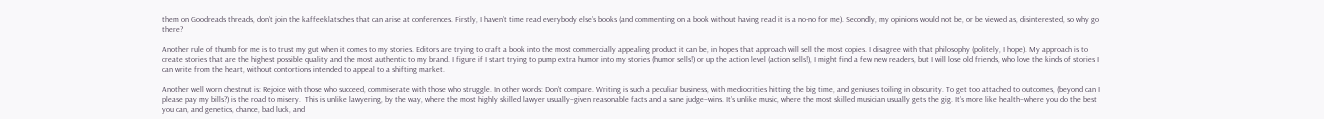them on Goodreads threads, don’t join the kaffeeklatsches that can arise at conferences. Firstly, I haven’t time read everybody else’s books (and commenting on a book without having read it is a no-no for me). Secondly, my opinions would not be, or be viewed as, disinterested, so why go there?

Another rule of thumb for me is to trust my gut when it comes to my stories. Editors are trying to craft a book into the most commercially appealing product it can be, in hopes that approach will sell the most copies. I disagree with that philosophy (politely, I hope). My approach is to create stories that are the highest possible quality and the most authentic to my brand. I figure if I start trying to pump extra humor into my stories (humor sells!) or up the action level (action sells!), I might find a few new readers, but I will lose old friends, who love the kinds of stories I can write from the heart, without contortions intended to appeal to a shifting market.

Another well worn chestnut is: Rejoice with those who succeed, commiserate with those who struggle. In other words: Don’t compare. Writing is such a peculiar business, with mediocrities hitting the big time, and geniuses toiling in obscurity. To get too attached to outcomes, (beyond can I please pay my bills?) is the road to misery.  This is unlike lawyering, by the way, where the most highly skilled lawyer usually–given reasonable facts and a sane judge–wins. It’s unlike music, where the most skilled musician usually gets the gig. It’s more like health–where you do the best you can, and genetics, chance, bad luck, and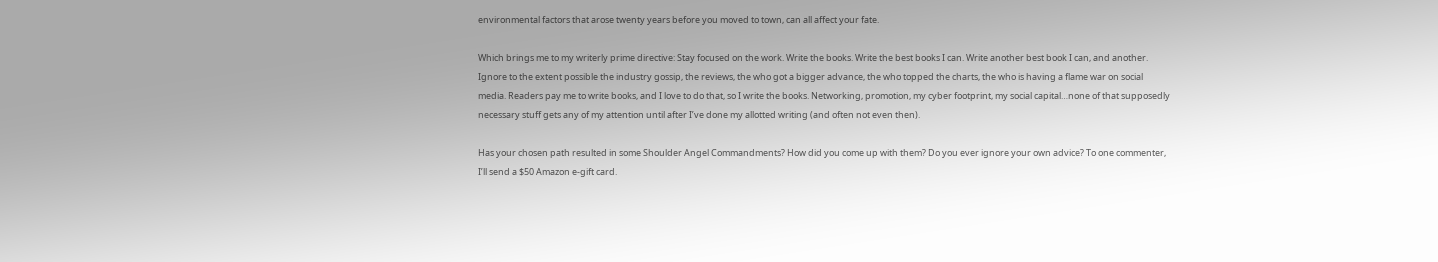environmental factors that arose twenty years before you moved to town, can all affect your fate.

Which brings me to my writerly prime directive: Stay focused on the work. Write the books. Write the best books I can. Write another best book I can, and another. Ignore to the extent possible the industry gossip, the reviews, the who got a bigger advance, the who topped the charts, the who is having a flame war on social media. Readers pay me to write books, and I love to do that, so I write the books. Networking, promotion, my cyber footprint, my social capital…none of that supposedly necessary stuff gets any of my attention until after I’ve done my allotted writing (and often not even then).

Has your chosen path resulted in some Shoulder Angel Commandments? How did you come up with them? Do you ever ignore your own advice? To one commenter, I’ll send a $50 Amazon e-gift card.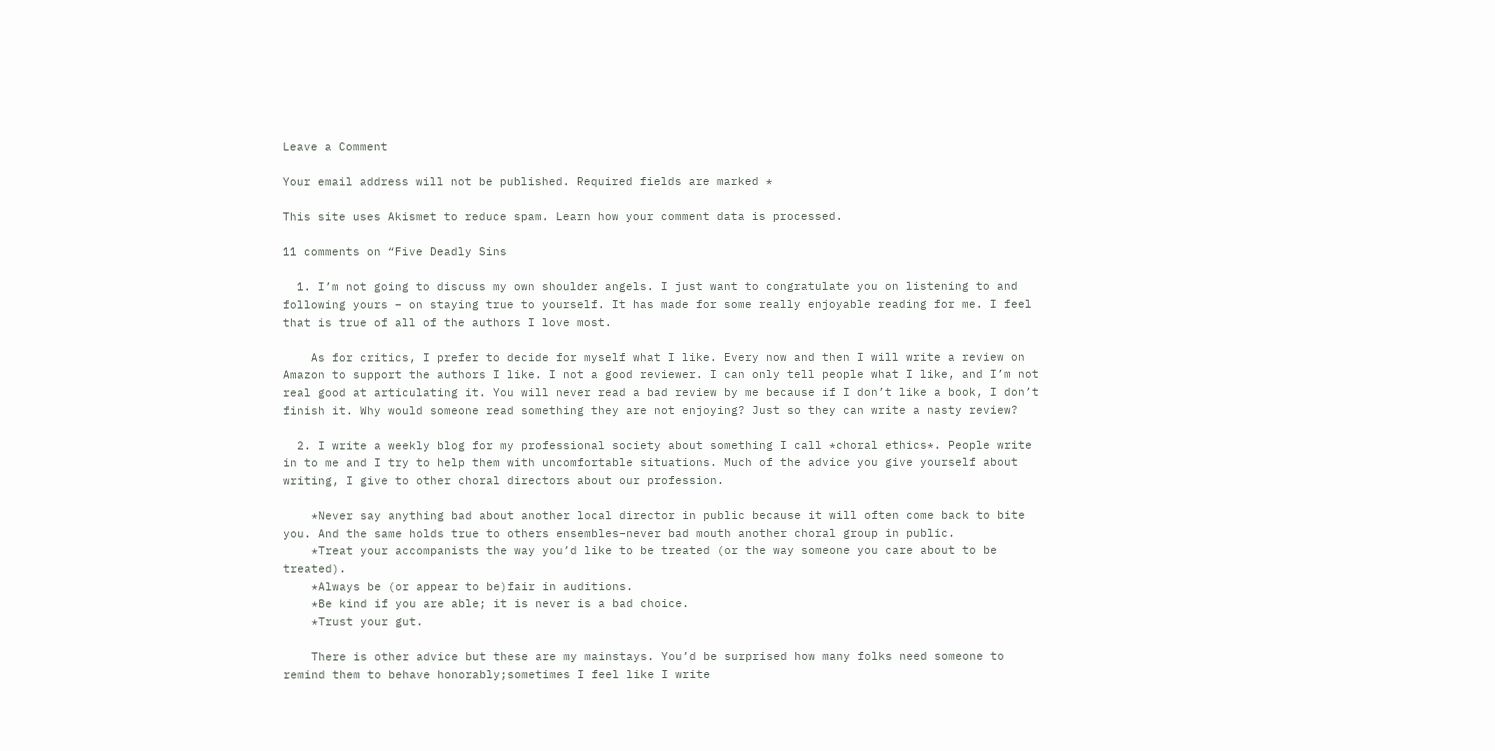Leave a Comment

Your email address will not be published. Required fields are marked *

This site uses Akismet to reduce spam. Learn how your comment data is processed.

11 comments on “Five Deadly Sins

  1. I’m not going to discuss my own shoulder angels. I just want to congratulate you on listening to and following yours – on staying true to yourself. It has made for some really enjoyable reading for me. I feel that is true of all of the authors I love most.

    As for critics, I prefer to decide for myself what I like. Every now and then I will write a review on Amazon to support the authors I like. I not a good reviewer. I can only tell people what I like, and I’m not real good at articulating it. You will never read a bad review by me because if I don’t like a book, I don’t finish it. Why would someone read something they are not enjoying? Just so they can write a nasty review?

  2. I write a weekly blog for my professional society about something I call *choral ethics*. People write in to me and I try to help them with uncomfortable situations. Much of the advice you give yourself about writing, I give to other choral directors about our profession.

    *Never say anything bad about another local director in public because it will often come back to bite you. And the same holds true to others ensembles–never bad mouth another choral group in public.
    *Treat your accompanists the way you’d like to be treated (or the way someone you care about to be treated).
    *Always be (or appear to be)fair in auditions.
    *Be kind if you are able; it is never is a bad choice.
    *Trust your gut.

    There is other advice but these are my mainstays. You’d be surprised how many folks need someone to remind them to behave honorably;sometimes I feel like I write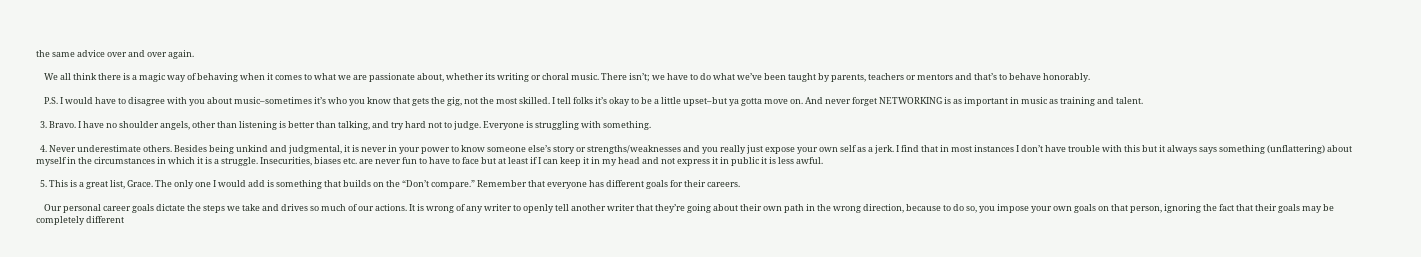the same advice over and over again.

    We all think there is a magic way of behaving when it comes to what we are passionate about, whether its writing or choral music. There isn’t; we have to do what we’ve been taught by parents, teachers or mentors and that’s to behave honorably.

    P.S. I would have to disagree with you about music–sometimes it’s who you know that gets the gig, not the most skilled. I tell folks it’s okay to be a little upset–but ya gotta move on. And never forget NETWORKING is as important in music as training and talent.

  3. Bravo. I have no shoulder angels, other than listening is better than talking, and try hard not to judge. Everyone is struggling with something.

  4. Never underestimate others. Besides being unkind and judgmental, it is never in your power to know someone else’s story or strengths/weaknesses and you really just expose your own self as a jerk. I find that in most instances I don’t have trouble with this but it always says something (unflattering) about myself in the circumstances in which it is a struggle. Insecurities, biases etc. are never fun to have to face but at least if I can keep it in my head and not express it in public it is less awful.

  5. This is a great list, Grace. The only one I would add is something that builds on the “Don’t compare.” Remember that everyone has different goals for their careers.

    Our personal career goals dictate the steps we take and drives so much of our actions. It is wrong of any writer to openly tell another writer that they’re going about their own path in the wrong direction, because to do so, you impose your own goals on that person, ignoring the fact that their goals may be completely different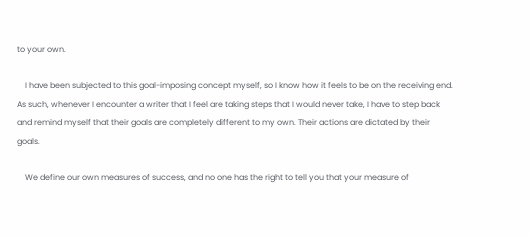to your own.

    I have been subjected to this goal-imposing concept myself, so I know how it feels to be on the receiving end. As such, whenever I encounter a writer that I feel are taking steps that I would never take, I have to step back and remind myself that their goals are completely different to my own. Their actions are dictated by their goals.

    We define our own measures of success, and no one has the right to tell you that your measure of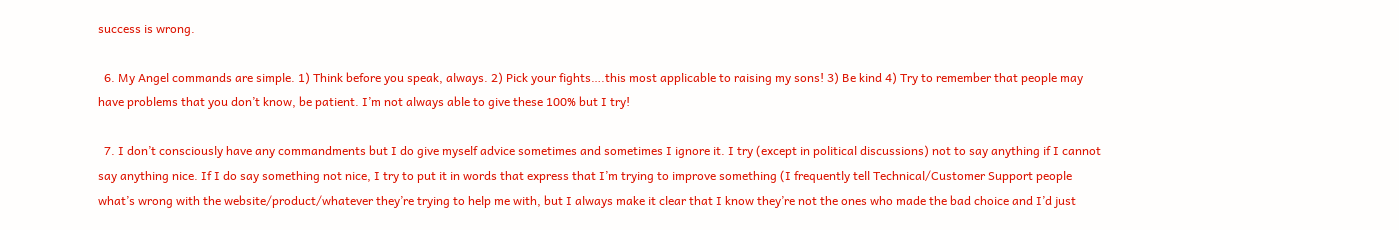success is wrong.

  6. My Angel commands are simple. 1) Think before you speak, always. 2) Pick your fights….this most applicable to raising my sons! 3) Be kind 4) Try to remember that people may have problems that you don’t know, be patient. I’m not always able to give these 100% but I try!

  7. I don’t consciously have any commandments but I do give myself advice sometimes and sometimes I ignore it. I try (except in political discussions) not to say anything if I cannot say anything nice. If I do say something not nice, I try to put it in words that express that I’m trying to improve something (I frequently tell Technical/Customer Support people what’s wrong with the website/product/whatever they’re trying to help me with, but I always make it clear that I know they’re not the ones who made the bad choice and I’d just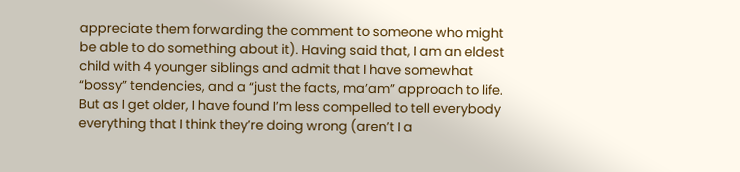appreciate them forwarding the comment to someone who might be able to do something about it). Having said that, I am an eldest child with 4 younger siblings and admit that I have somewhat “bossy” tendencies, and a “just the facts, ma’am” approach to life. But as I get older, I have found I’m less compelled to tell everybody everything that I think they’re doing wrong (aren’t I a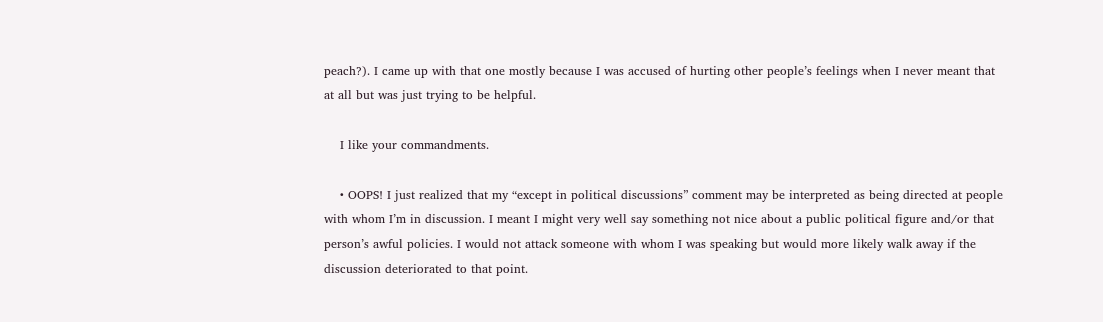peach?). I came up with that one mostly because I was accused of hurting other people’s feelings when I never meant that at all but was just trying to be helpful.

    I like your commandments.

    • OOPS! I just realized that my “except in political discussions” comment may be interpreted as being directed at people with whom I’m in discussion. I meant I might very well say something not nice about a public political figure and/or that person’s awful policies. I would not attack someone with whom I was speaking but would more likely walk away if the discussion deteriorated to that point.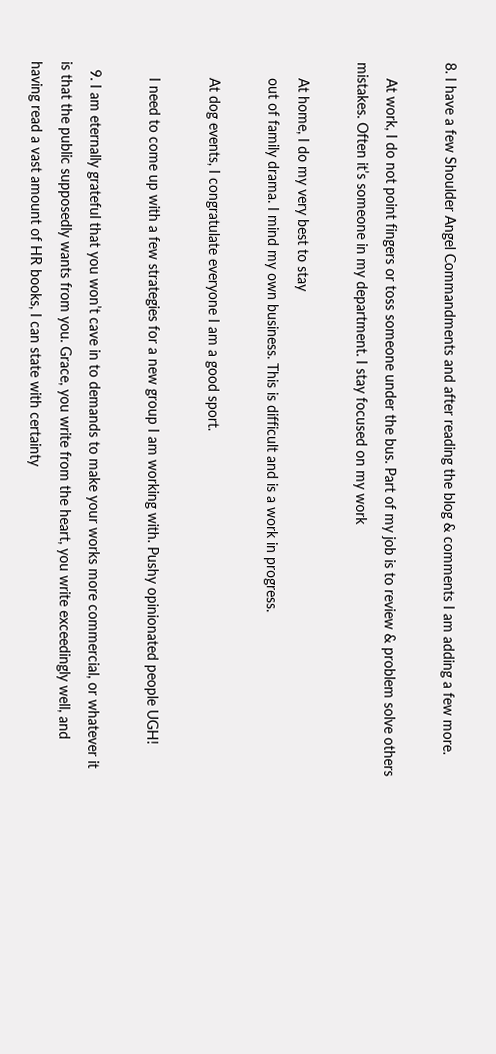8. I have a few Shoulder Angel Commandments and after reading the blog & comments I am adding a few more.

    At work, I do not point fingers or toss someone under the bus. Part of my job is to review & problem solve others mistakes. Often it’s someone in my department. I stay focused on my work

    At home, I do my very best to stay
    out of family drama. I mind my own business. This is difficult and is a work in progress.

    At dog events, I congratulate everyone I am a good sport.

    I need to come up with a few strategies for a new group I am working with. Pushy opinionated people UGH!

  9. I am eternally grateful that you won’t cave in to demands to make your works more commercial, or whatever it is that the public supposedly wants from you. Grace, you write from the heart, you write exceedingly well, and having read a vast amount of HR books, I can state with certainty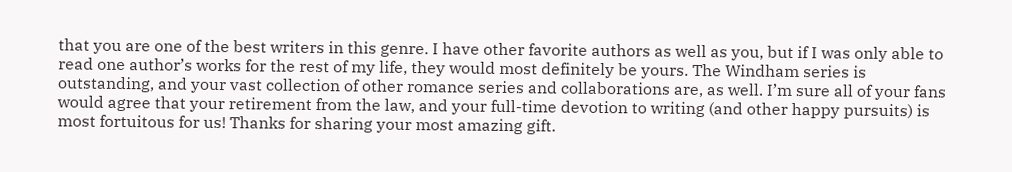that you are one of the best writers in this genre. I have other favorite authors as well as you, but if I was only able to read one author’s works for the rest of my life, they would most definitely be yours. The Windham series is outstanding, and your vast collection of other romance series and collaborations are, as well. I’m sure all of your fans would agree that your retirement from the law, and your full-time devotion to writing (and other happy pursuits) is most fortuitous for us! Thanks for sharing your most amazing gift.